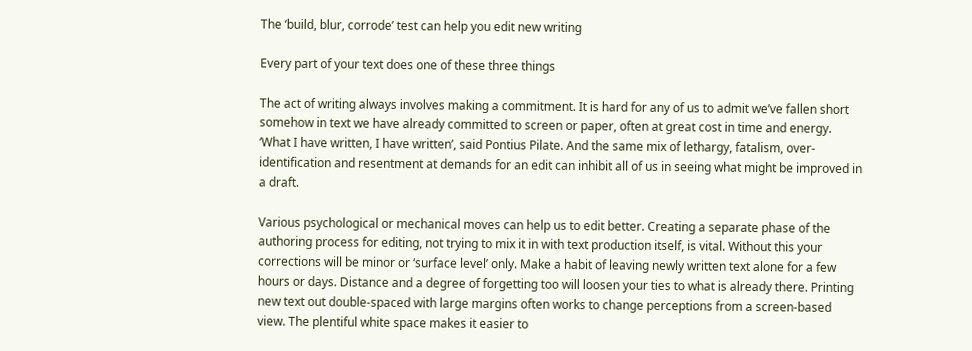The ‘build, blur, corrode’ test can help you edit new writing

Every part of your text does one of these three things

The act of writing always involves making a commitment. It is hard for any of us to admit we’ve fallen short somehow in text we have already committed to screen or paper, often at great cost in time and energy. ‘What I have written, I have written’, said Pontius Pilate. And the same mix of lethargy, fatalism, over-identification and resentment at demands for an edit can inhibit all of us in seeing what might be improved in a draft.

Various psychological or mechanical moves can help us to edit better. Creating a separate phase of the authoring process for editing, not trying to mix it in with text production itself, is vital. Without this your corrections will be minor or ‘surface level’ only. Make a habit of leaving newly written text alone for a few hours or days. Distance and a degree of forgetting too will loosen your ties to what is already there. Printing new text out double-spaced with large margins often works to change perceptions from a screen-based view. The plentiful white space makes it easier to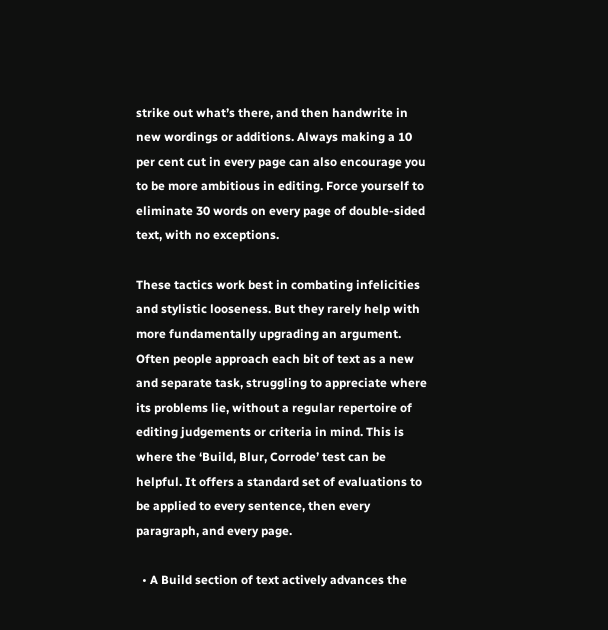strike out what’s there, and then handwrite in new wordings or additions. Always making a 10 per cent cut in every page can also encourage you to be more ambitious in editing. Force yourself to eliminate 30 words on every page of double-sided text, with no exceptions.

These tactics work best in combating infelicities and stylistic looseness. But they rarely help with more fundamentally upgrading an argument. Often people approach each bit of text as a new and separate task, struggling to appreciate where its problems lie, without a regular repertoire of editing judgements or criteria in mind. This is where the ‘Build, Blur, Corrode’ test can be helpful. It offers a standard set of evaluations to be applied to every sentence, then every paragraph, and every page.

  • A Build section of text actively advances the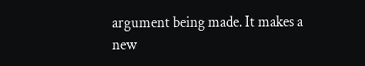argument being made. It makes a new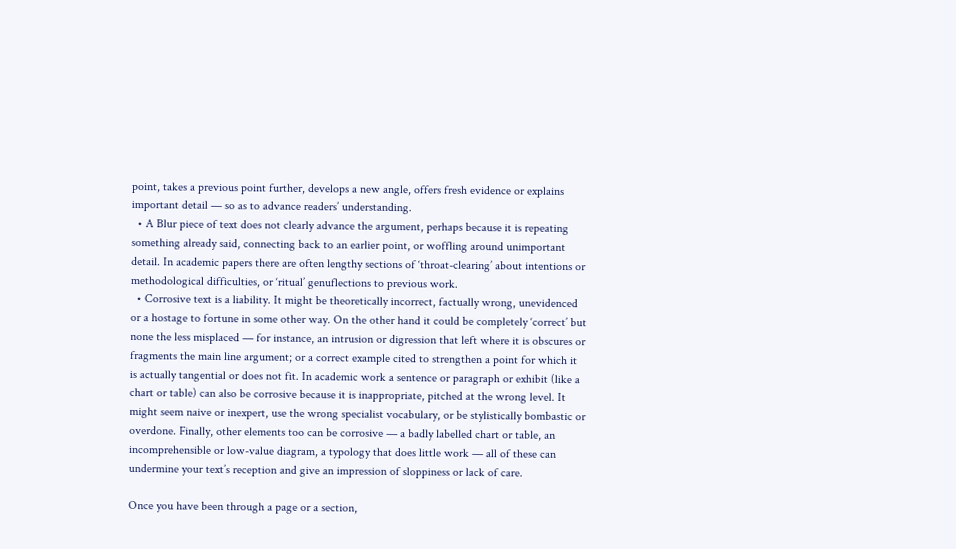point, takes a previous point further, develops a new angle, offers fresh evidence or explains important detail — so as to advance readers’ understanding.
  • A Blur piece of text does not clearly advance the argument, perhaps because it is repeating something already said, connecting back to an earlier point, or woffling around unimportant detail. In academic papers there are often lengthy sections of ‘throat-clearing’ about intentions or methodological difficulties, or ‘ritual’ genuflections to previous work.
  • Corrosive text is a liability. It might be theoretically incorrect, factually wrong, unevidenced or a hostage to fortune in some other way. On the other hand it could be completely ‘correct’ but none the less misplaced — for instance, an intrusion or digression that left where it is obscures or fragments the main line argument; or a correct example cited to strengthen a point for which it is actually tangential or does not fit. In academic work a sentence or paragraph or exhibit (like a chart or table) can also be corrosive because it is inappropriate, pitched at the wrong level. It might seem naive or inexpert, use the wrong specialist vocabulary, or be stylistically bombastic or overdone. Finally, other elements too can be corrosive — a badly labelled chart or table, an incomprehensible or low-value diagram, a typology that does little work — all of these can undermine your text’s reception and give an impression of sloppiness or lack of care.

Once you have been through a page or a section,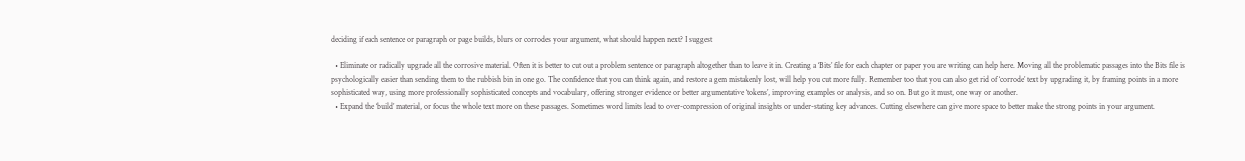deciding if each sentence or paragraph or page builds, blurs or corrodes your argument, what should happen next? I suggest

  • Eliminate or radically upgrade all the corrosive material. Often it is better to cut out a problem sentence or paragraph altogether than to leave it in. Creating a ‘Bits’ file for each chapter or paper you are writing can help here. Moving all the problematic passages into the Bits file is psychologically easier than sending them to the rubbish bin in one go. The confidence that you can think again, and restore a gem mistakenly lost, will help you cut more fully. Remember too that you can also get rid of ‘corrode’ text by upgrading it, by framing points in a more sophisticated way, using more professionally sophisticated concepts and vocabulary, offering stronger evidence or better argumentative ‘tokens’, improving examples or analysis, and so on. But go it must, one way or another.
  • Expand the ‘build’ material, or focus the whole text more on these passages. Sometimes word limits lead to over-compression of original insights or under-stating key advances. Cutting elsewhere can give more space to better make the strong points in your argument.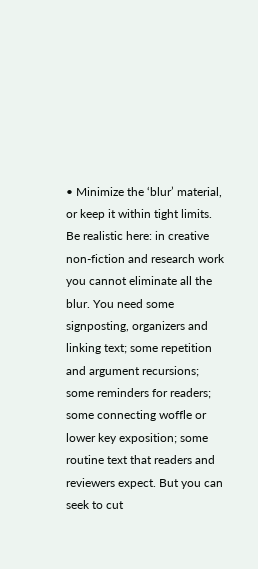• Minimize the ‘blur’ material, or keep it within tight limits. Be realistic here: in creative non-fiction and research work you cannot eliminate all the blur. You need some signposting, organizers and linking text; some repetition and argument recursions; some reminders for readers; some connecting woffle or lower key exposition; some routine text that readers and reviewers expect. But you can seek to cut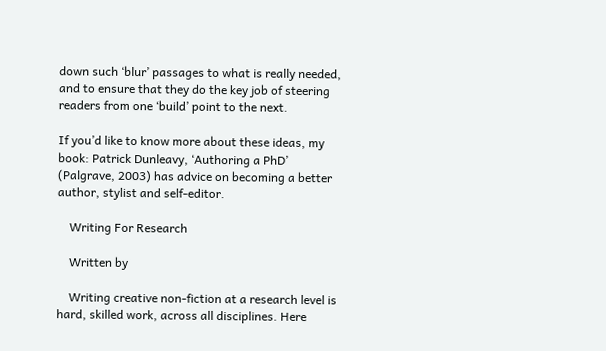down such ‘blur’ passages to what is really needed, and to ensure that they do the key job of steering readers from one ‘build’ point to the next.

If you’d like to know more about these ideas, my book: Patrick Dunleavy, ‘Authoring a PhD’ (Palgrave, 2003) has advice on becoming a better author, stylist and self-editor.

    Writing For Research

    Written by

    Writing creative non-fiction at a research level is hard, skilled work, across all disciplines. Here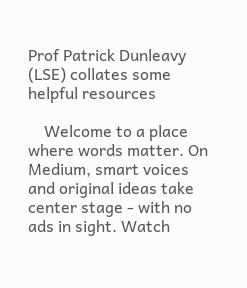Prof Patrick Dunleavy (LSE) collates some helpful resources

    Welcome to a place where words matter. On Medium, smart voices and original ideas take center stage - with no ads in sight. Watch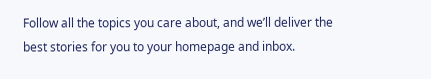Follow all the topics you care about, and we’ll deliver the best stories for you to your homepage and inbox.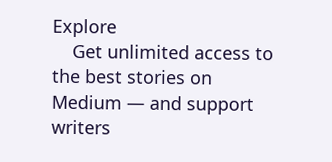Explore
    Get unlimited access to the best stories on Medium — and support writers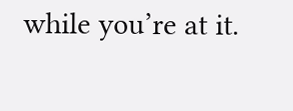while you’re at it.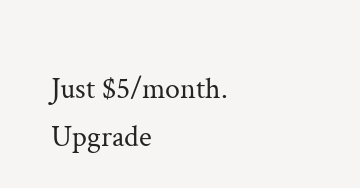Just $5/month. Upgrade